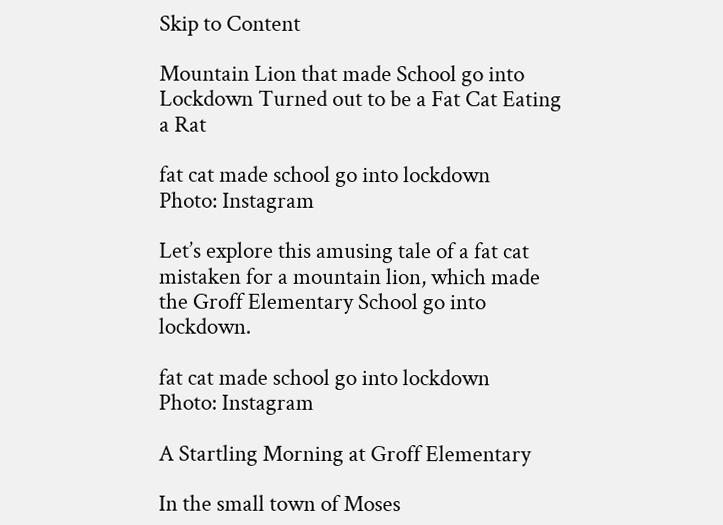Skip to Content

Mountain Lion that made School go into Lockdown Turned out to be a Fat Cat Eating a Rat

fat cat made school go into lockdown
Photo: Instagram

Let’s explore this amusing tale of a fat cat mistaken for a mountain lion, which made the Groff Elementary School go into lockdown.

fat cat made school go into lockdown
Photo: Instagram

A Startling Morning at Groff Elementary

In the small town of Moses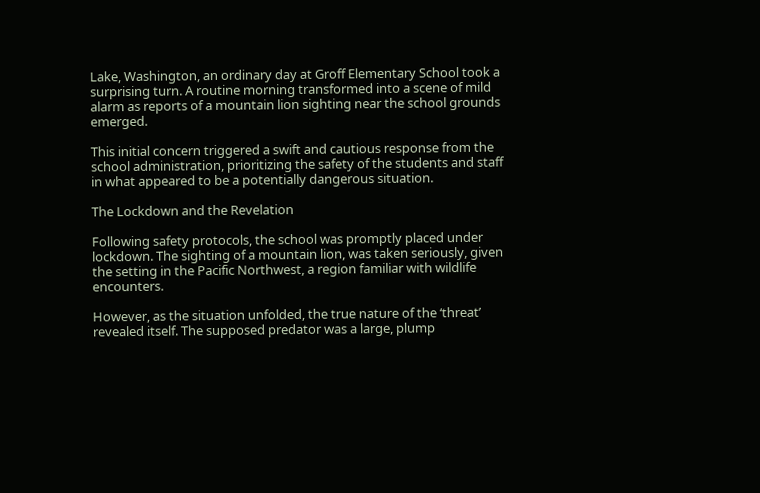Lake, Washington, an ordinary day at Groff Elementary School took a surprising turn. A routine morning transformed into a scene of mild alarm as reports of a mountain lion sighting near the school grounds emerged.

This initial concern triggered a swift and cautious response from the school administration, prioritizing the safety of the students and staff in what appeared to be a potentially dangerous situation.

The Lockdown and the Revelation

Following safety protocols, the school was promptly placed under lockdown. The sighting of a mountain lion, was taken seriously, given the setting in the Pacific Northwest, a region familiar with wildlife encounters.

However, as the situation unfolded, the true nature of the ‘threat’ revealed itself. The supposed predator was a large, plump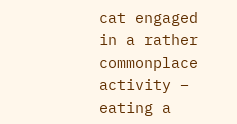cat engaged in a rather commonplace activity – eating a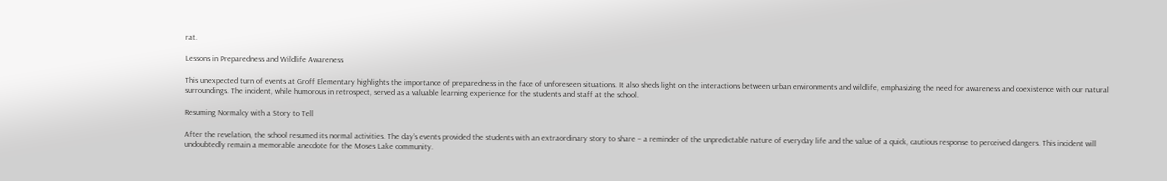rat.

Lessons in Preparedness and Wildlife Awareness

This unexpected turn of events at Groff Elementary highlights the importance of preparedness in the face of unforeseen situations. It also sheds light on the interactions between urban environments and wildlife, emphasizing the need for awareness and coexistence with our natural surroundings. The incident, while humorous in retrospect, served as a valuable learning experience for the students and staff at the school.

Resuming Normalcy with a Story to Tell

After the revelation, the school resumed its normal activities. The day’s events provided the students with an extraordinary story to share – a reminder of the unpredictable nature of everyday life and the value of a quick, cautious response to perceived dangers. This incident will undoubtedly remain a memorable anecdote for the Moses Lake community.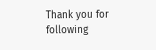Thank you for following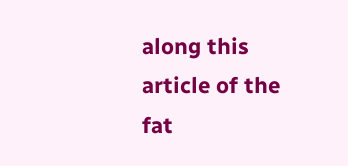along this article of the fat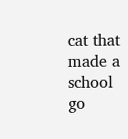cat that made a school go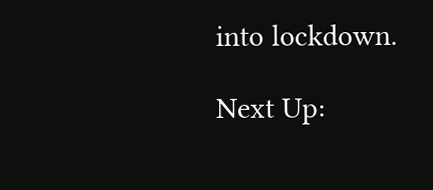into lockdown.

Next Up: